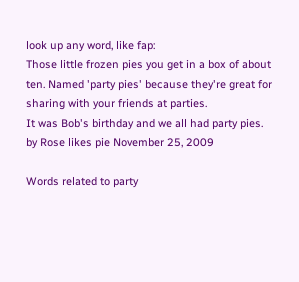look up any word, like fap:
Those little frozen pies you get in a box of about ten. Named 'party pies' because they're great for sharing with your friends at parties.
It was Bob's birthday and we all had party pies.
by Rose likes pie November 25, 2009

Words related to party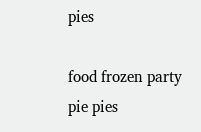pies

food frozen party pie pies